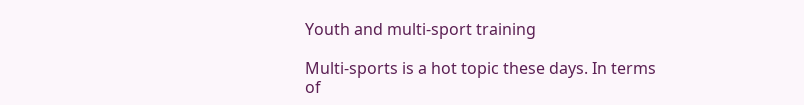Youth and multi-sport training

Multi-sports is a hot topic these days. In terms of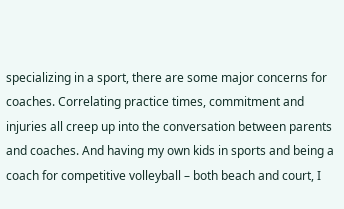specializing in a sport, there are some major concerns for coaches. Correlating practice times, commitment and injuries all creep up into the conversation between parents and coaches. And having my own kids in sports and being a coach for competitive volleyball – both beach and court, I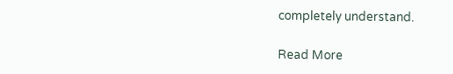completely understand.

Read More